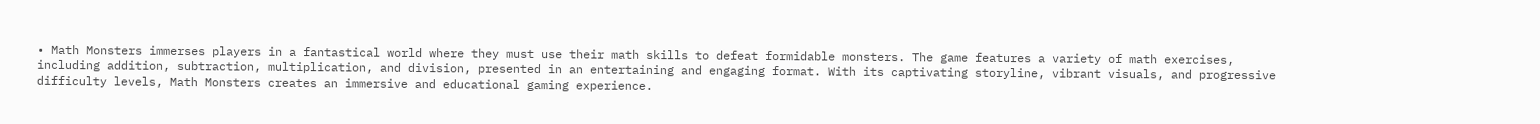• Math Monsters immerses players in a fantastical world where they must use their math skills to defeat formidable monsters. The game features a variety of math exercises, including addition, subtraction, multiplication, and division, presented in an entertaining and engaging format. With its captivating storyline, vibrant visuals, and progressive difficulty levels, Math Monsters creates an immersive and educational gaming experience.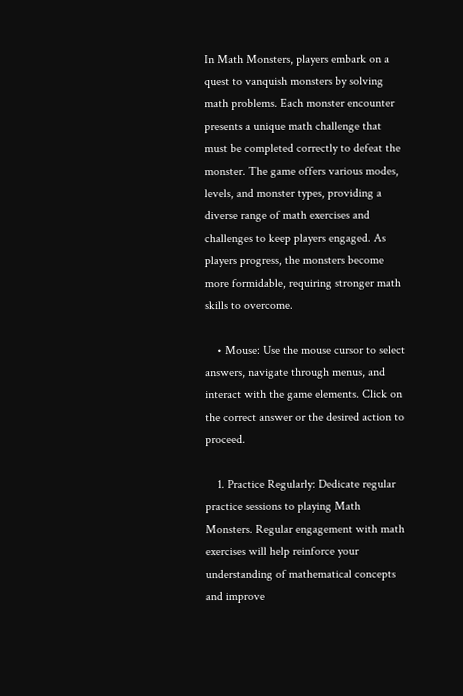In Math Monsters, players embark on a quest to vanquish monsters by solving math problems. Each monster encounter presents a unique math challenge that must be completed correctly to defeat the monster. The game offers various modes, levels, and monster types, providing a diverse range of math exercises and challenges to keep players engaged. As players progress, the monsters become more formidable, requiring stronger math skills to overcome.

    • Mouse: Use the mouse cursor to select answers, navigate through menus, and interact with the game elements. Click on the correct answer or the desired action to proceed.

    1. Practice Regularly: Dedicate regular practice sessions to playing Math Monsters. Regular engagement with math exercises will help reinforce your understanding of mathematical concepts and improve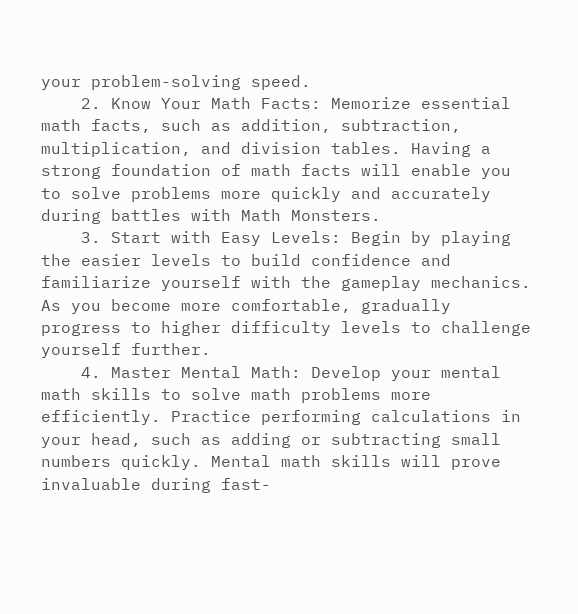your problem-solving speed.
    2. Know Your Math Facts: Memorize essential math facts, such as addition, subtraction, multiplication, and division tables. Having a strong foundation of math facts will enable you to solve problems more quickly and accurately during battles with Math Monsters.
    3. Start with Easy Levels: Begin by playing the easier levels to build confidence and familiarize yourself with the gameplay mechanics. As you become more comfortable, gradually progress to higher difficulty levels to challenge yourself further.
    4. Master Mental Math: Develop your mental math skills to solve math problems more efficiently. Practice performing calculations in your head, such as adding or subtracting small numbers quickly. Mental math skills will prove invaluable during fast-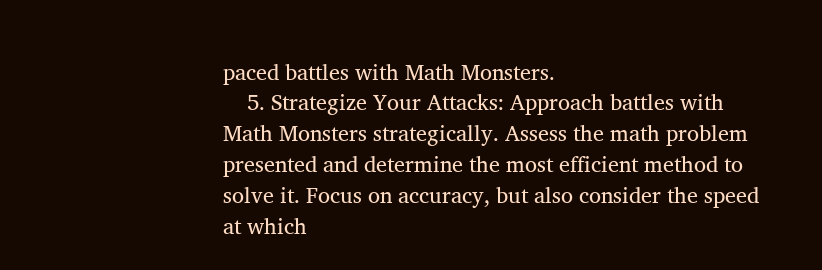paced battles with Math Monsters.
    5. Strategize Your Attacks: Approach battles with Math Monsters strategically. Assess the math problem presented and determine the most efficient method to solve it. Focus on accuracy, but also consider the speed at which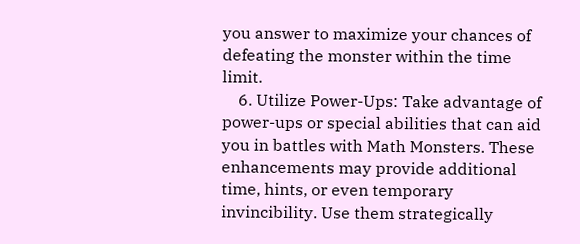you answer to maximize your chances of defeating the monster within the time limit.
    6. Utilize Power-Ups: Take advantage of power-ups or special abilities that can aid you in battles with Math Monsters. These enhancements may provide additional time, hints, or even temporary invincibility. Use them strategically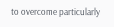to overcome particularly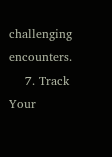challenging encounters.
    7. Track Your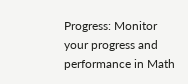Progress: Monitor your progress and performance in Math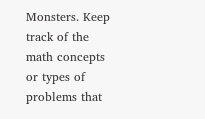Monsters. Keep track of the math concepts or types of problems that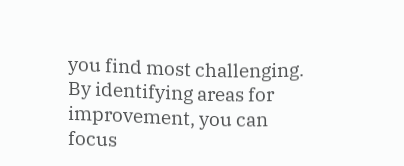you find most challenging. By identifying areas for improvement, you can focus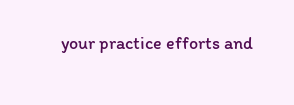your practice efforts and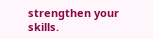strengthen your skills.